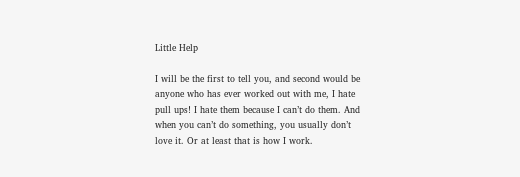Little Help

I will be the first to tell you, and second would be anyone who has ever worked out with me, I hate pull ups! I hate them because I can’t do them. And when you can’t do something, you usually don’t love it. Or at least that is how I work.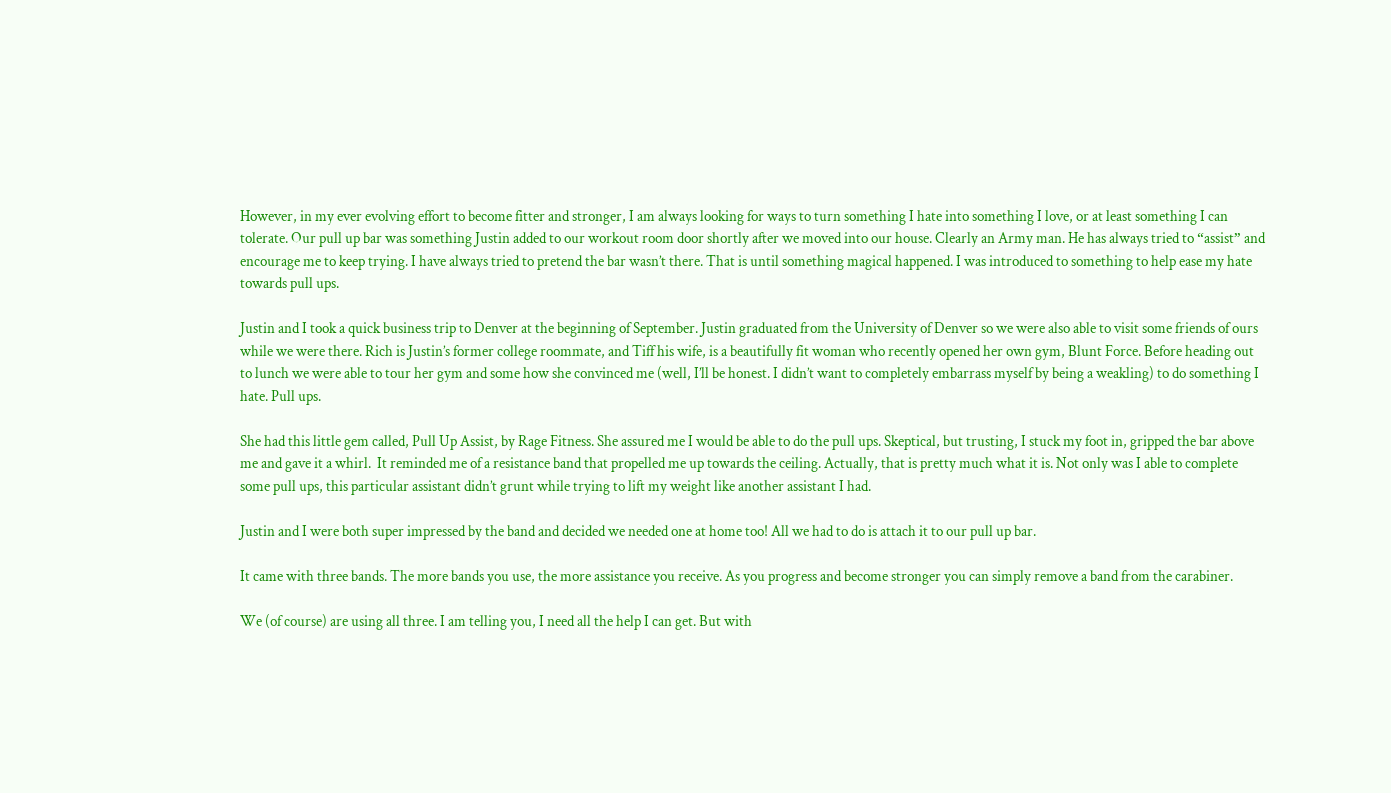However, in my ever evolving effort to become fitter and stronger, I am always looking for ways to turn something I hate into something I love, or at least something I can tolerate. Our pull up bar was something Justin added to our workout room door shortly after we moved into our house. Clearly an Army man. He has always tried to “assist” and encourage me to keep trying. I have always tried to pretend the bar wasn’t there. That is until something magical happened. I was introduced to something to help ease my hate towards pull ups.

Justin and I took a quick business trip to Denver at the beginning of September. Justin graduated from the University of Denver so we were also able to visit some friends of ours while we were there. Rich is Justin’s former college roommate, and Tiff his wife, is a beautifully fit woman who recently opened her own gym, Blunt Force. Before heading out to lunch we were able to tour her gym and some how she convinced me (well, I’ll be honest. I didn’t want to completely embarrass myself by being a weakling) to do something I hate. Pull ups.

She had this little gem called, Pull Up Assist, by Rage Fitness. She assured me I would be able to do the pull ups. Skeptical, but trusting, I stuck my foot in, gripped the bar above me and gave it a whirl.  It reminded me of a resistance band that propelled me up towards the ceiling. Actually, that is pretty much what it is. Not only was I able to complete some pull ups, this particular assistant didn’t grunt while trying to lift my weight like another assistant I had.

Justin and I were both super impressed by the band and decided we needed one at home too! All we had to do is attach it to our pull up bar.

It came with three bands. The more bands you use, the more assistance you receive. As you progress and become stronger you can simply remove a band from the carabiner.

We (of course) are using all three. I am telling you, I need all the help I can get. But with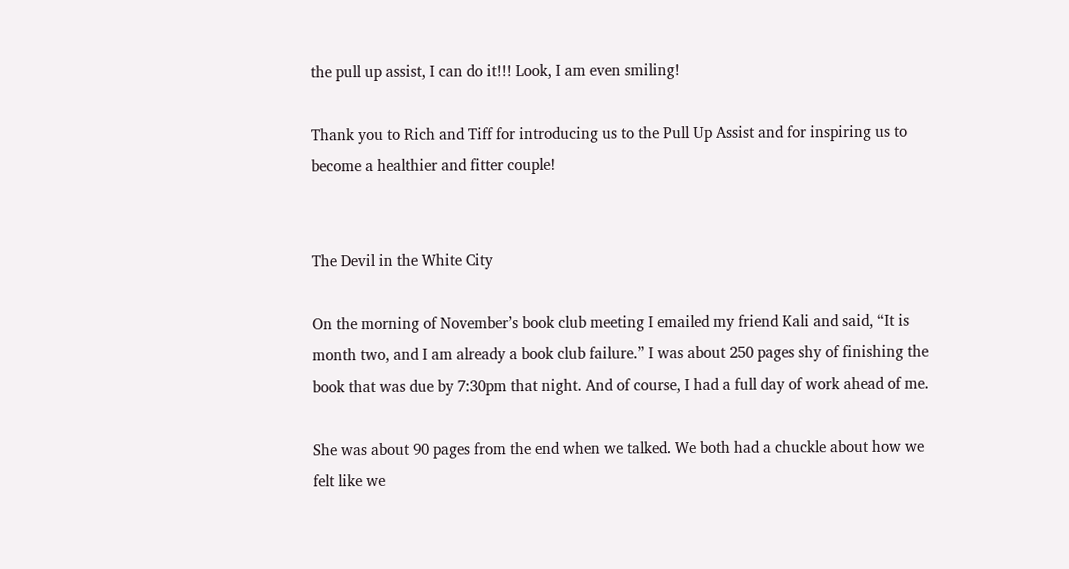the pull up assist, I can do it!!! Look, I am even smiling!

Thank you to Rich and Tiff for introducing us to the Pull Up Assist and for inspiring us to become a healthier and fitter couple!


The Devil in the White City

On the morning of November’s book club meeting I emailed my friend Kali and said, “It is month two, and I am already a book club failure.” I was about 250 pages shy of finishing the book that was due by 7:30pm that night. And of course, I had a full day of work ahead of me.

She was about 90 pages from the end when we talked. We both had a chuckle about how we felt like we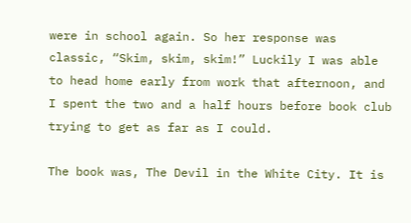were in school again. So her response was classic, “Skim, skim, skim!” Luckily I was able to head home early from work that afternoon, and I spent the two and a half hours before book club trying to get as far as I could.

The book was, The Devil in the White City. It is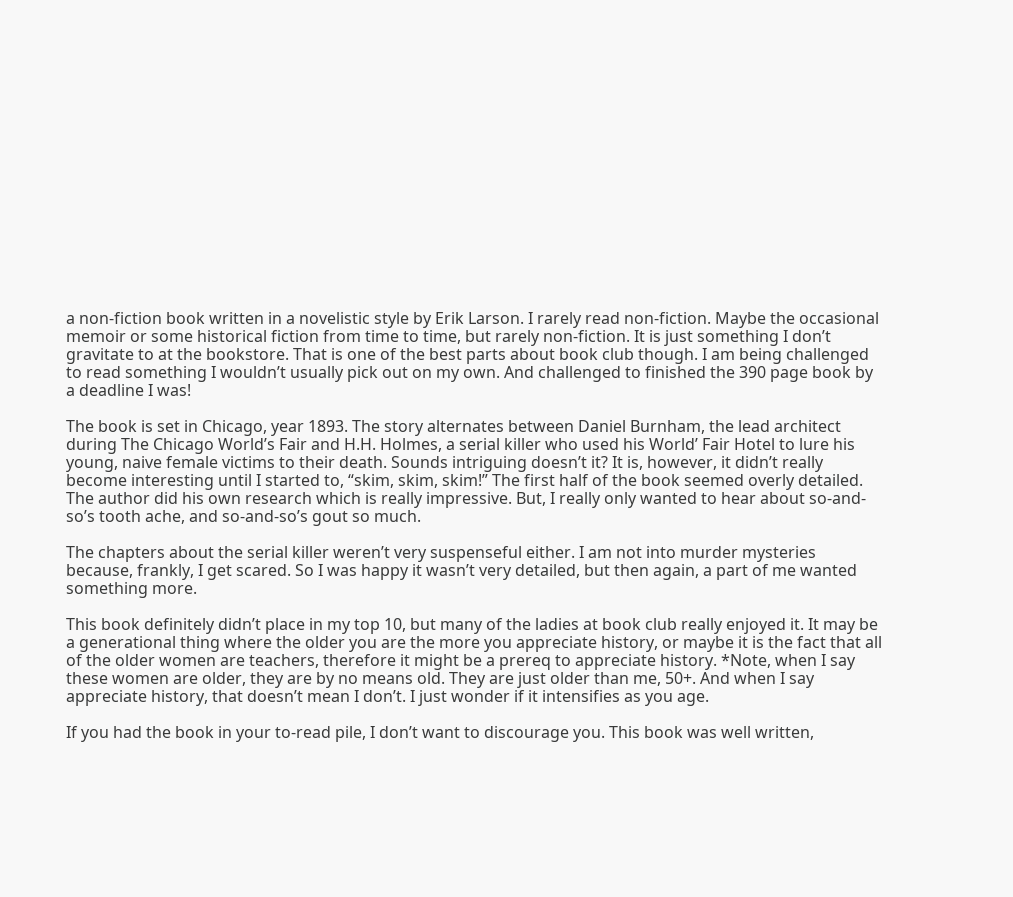a non-fiction book written in a novelistic style by Erik Larson. I rarely read non-fiction. Maybe the occasional memoir or some historical fiction from time to time, but rarely non-fiction. It is just something I don’t gravitate to at the bookstore. That is one of the best parts about book club though. I am being challenged to read something I wouldn’t usually pick out on my own. And challenged to finished the 390 page book by a deadline I was!

The book is set in Chicago, year 1893. The story alternates between Daniel Burnham, the lead architect during The Chicago World’s Fair and H.H. Holmes, a serial killer who used his World’ Fair Hotel to lure his young, naive female victims to their death. Sounds intriguing doesn’t it? It is, however, it didn’t really become interesting until I started to, “skim, skim, skim!” The first half of the book seemed overly detailed. The author did his own research which is really impressive. But, I really only wanted to hear about so-and-so’s tooth ache, and so-and-so’s gout so much.

The chapters about the serial killer weren’t very suspenseful either. I am not into murder mysteries because, frankly, I get scared. So I was happy it wasn’t very detailed, but then again, a part of me wanted something more.

This book definitely didn’t place in my top 10, but many of the ladies at book club really enjoyed it. It may be a generational thing where the older you are the more you appreciate history, or maybe it is the fact that all of the older women are teachers, therefore it might be a prereq to appreciate history. *Note, when I say these women are older, they are by no means old. They are just older than me, 50+. And when I say appreciate history, that doesn’t mean I don’t. I just wonder if it intensifies as you age.

If you had the book in your to-read pile, I don’t want to discourage you. This book was well written,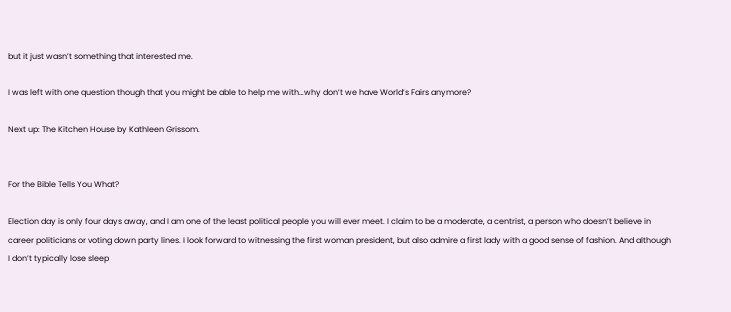but it just wasn’t something that interested me.

I was left with one question though that you might be able to help me with…why don’t we have World’s Fairs anymore?

Next up: The Kitchen House by Kathleen Grissom.


For the Bible Tells You What?

Election day is only four days away, and I am one of the least political people you will ever meet. I claim to be a moderate, a centrist, a person who doesn’t believe in career politicians or voting down party lines. I look forward to witnessing the first woman president, but also admire a first lady with a good sense of fashion. And although I don’t typically lose sleep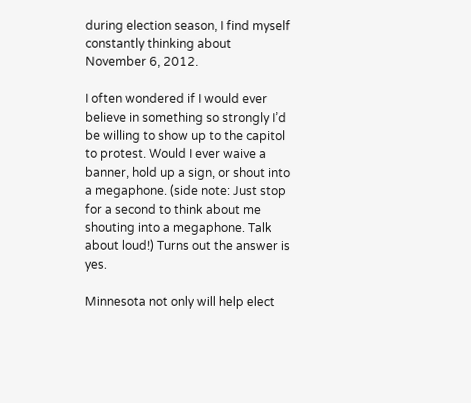during election season, I find myself constantly thinking about November 6, 2012.

I often wondered if I would ever believe in something so strongly I’d be willing to show up to the capitol to protest. Would I ever waive a banner, hold up a sign, or shout into a megaphone. (side note: Just stop for a second to think about me shouting into a megaphone. Talk about loud!) Turns out the answer is yes.

Minnesota not only will help elect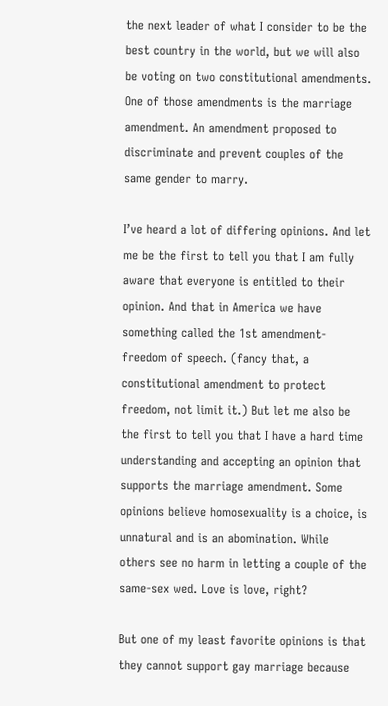the next leader of what I consider to be the best country in the world, but we will also be voting on two constitutional amendments. One of those amendments is the marriage amendment. An amendment proposed to discriminate and prevent couples of the same gender to marry.

I’ve heard a lot of differing opinions. And let me be the first to tell you that I am fully aware that everyone is entitled to their opinion. And that in America we have something called the 1st amendment- freedom of speech. (fancy that, a constitutional amendment to protect freedom, not limit it.) But let me also be the first to tell you that I have a hard time understanding and accepting an opinion that supports the marriage amendment. Some opinions believe homosexuality is a choice, is unnatural and is an abomination. While others see no harm in letting a couple of the same-sex wed. Love is love, right?

But one of my least favorite opinions is that they cannot support gay marriage because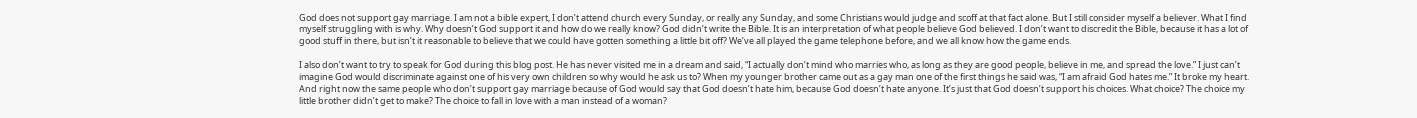God does not support gay marriage. I am not a bible expert, I don’t attend church every Sunday, or really any Sunday, and some Christians would judge and scoff at that fact alone. But I still consider myself a believer. What I find myself struggling with is why. Why doesn’t God support it and how do we really know? God didn’t write the Bible. It is an interpretation of what people believe God believed. I don’t want to discredit the Bible, because it has a lot of good stuff in there, but isn’t it reasonable to believe that we could have gotten something a little bit off? We’ve all played the game telephone before, and we all know how the game ends.

I also don’t want to try to speak for God during this blog post. He has never visited me in a dream and said, “I actually don’t mind who marries who, as long as they are good people, believe in me, and spread the love.” I just can’t imagine God would discriminate against one of his very own children so why would he ask us to? When my younger brother came out as a gay man one of the first things he said was, “I am afraid God hates me.” It broke my heart. And right now the same people who don’t support gay marriage because of God would say that God doesn’t hate him, because God doesn’t hate anyone. It’s just that God doesn’t support his choices. What choice? The choice my little brother didn’t get to make? The choice to fall in love with a man instead of a woman?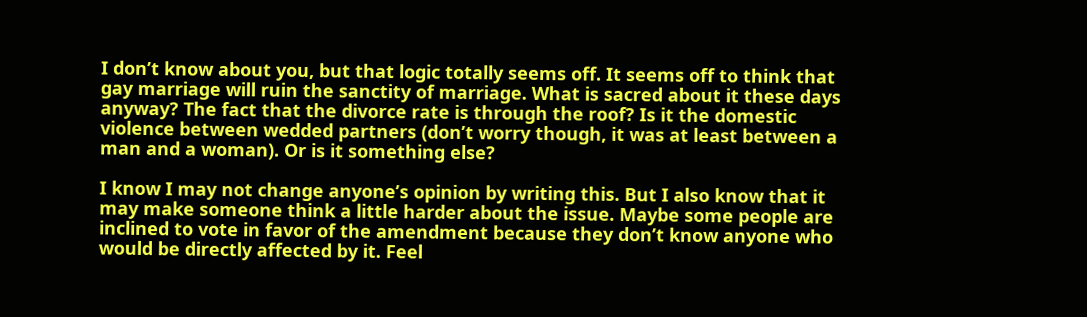I don’t know about you, but that logic totally seems off. It seems off to think that gay marriage will ruin the sanctity of marriage. What is sacred about it these days anyway? The fact that the divorce rate is through the roof? Is it the domestic violence between wedded partners (don’t worry though, it was at least between a man and a woman). Or is it something else?

I know I may not change anyone’s opinion by writing this. But I also know that it may make someone think a little harder about the issue. Maybe some people are inclined to vote in favor of the amendment because they don’t know anyone who would be directly affected by it. Feel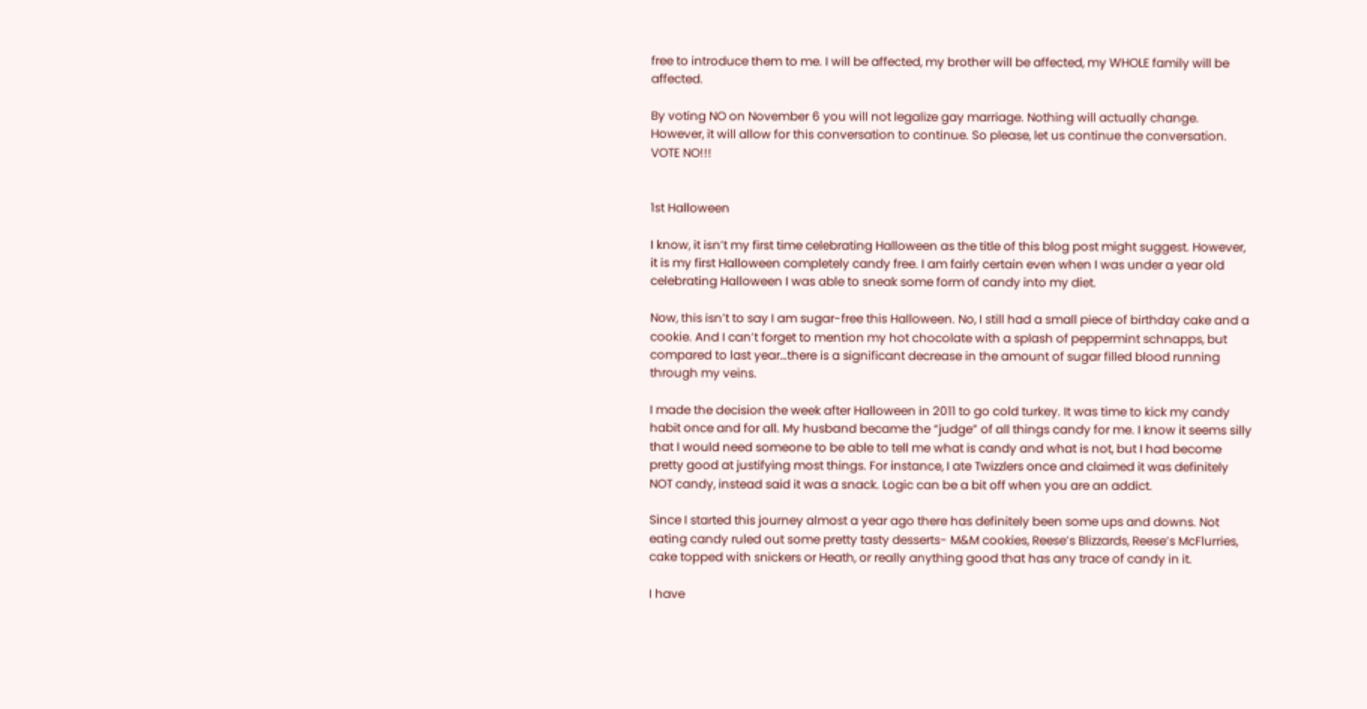free to introduce them to me. I will be affected, my brother will be affected, my WHOLE family will be affected.

By voting NO on November 6 you will not legalize gay marriage. Nothing will actually change. However, it will allow for this conversation to continue. So please, let us continue the conversation. VOTE NO!!!


1st Halloween

I know, it isn’t my first time celebrating Halloween as the title of this blog post might suggest. However, it is my first Halloween completely candy free. I am fairly certain even when I was under a year old celebrating Halloween I was able to sneak some form of candy into my diet.

Now, this isn’t to say I am sugar-free this Halloween. No, I still had a small piece of birthday cake and a cookie. And I can’t forget to mention my hot chocolate with a splash of peppermint schnapps, but compared to last year…there is a significant decrease in the amount of sugar filled blood running through my veins.

I made the decision the week after Halloween in 2011 to go cold turkey. It was time to kick my candy habit once and for all. My husband became the “judge” of all things candy for me. I know it seems silly that I would need someone to be able to tell me what is candy and what is not, but I had become pretty good at justifying most things. For instance, I ate Twizzlers once and claimed it was definitely NOT candy, instead said it was a snack. Logic can be a bit off when you are an addict.

Since I started this journey almost a year ago there has definitely been some ups and downs. Not eating candy ruled out some pretty tasty desserts- M&M cookies, Reese’s Blizzards, Reese’s McFlurries, cake topped with snickers or Heath, or really anything good that has any trace of candy in it.

I have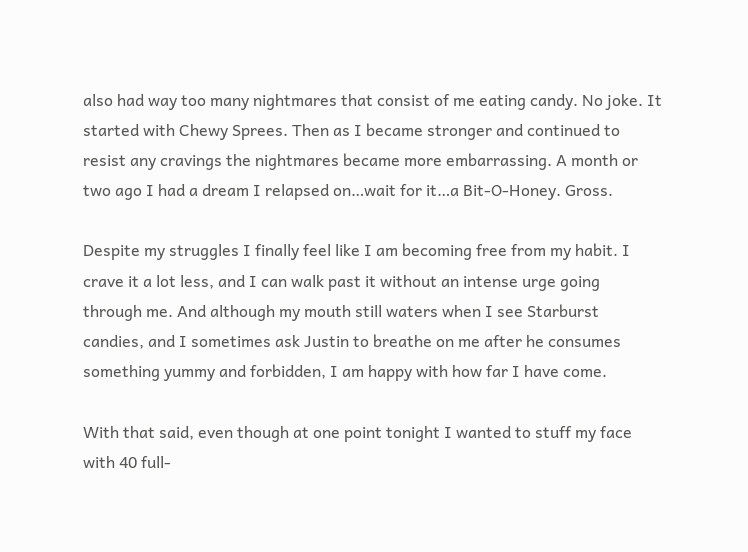also had way too many nightmares that consist of me eating candy. No joke. It started with Chewy Sprees. Then as I became stronger and continued to resist any cravings the nightmares became more embarrassing. A month or two ago I had a dream I relapsed on…wait for it…a Bit-O-Honey. Gross.

Despite my struggles I finally feel like I am becoming free from my habit. I crave it a lot less, and I can walk past it without an intense urge going through me. And although my mouth still waters when I see Starburst candies, and I sometimes ask Justin to breathe on me after he consumes something yummy and forbidden, I am happy with how far I have come.

With that said, even though at one point tonight I wanted to stuff my face with 40 full-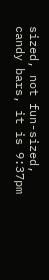sized, not fun-sized, candy bars, it is 9:37pm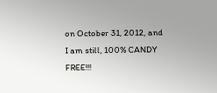on October 31, 2012, and I am still, 100% CANDY FREE!!!